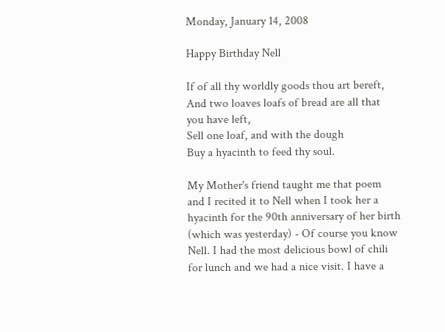Monday, January 14, 2008

Happy Birthday Nell

If of all thy worldly goods thou art bereft,
And two loaves loafs of bread are all that you have left,
Sell one loaf, and with the dough
Buy a hyacinth to feed thy soul.

My Mother's friend taught me that poem and I recited it to Nell when I took her a hyacinth for the 90th anniversary of her birth (which was yesterday) - Of course you know Nell. I had the most delicious bowl of chili for lunch and we had a nice visit. I have a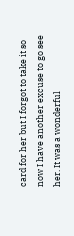card for her but I forgot to take it so now I have another excuse to go see her. It was a wonderful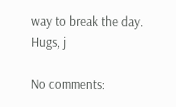way to break the day. Hugs, j

No comments: